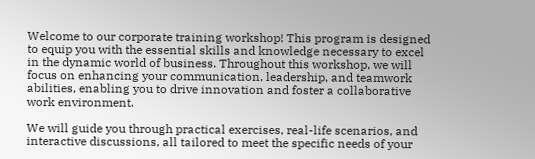Welcome to our corporate training workshop! This program is designed to equip you with the essential skills and knowledge necessary to excel in the dynamic world of business. Throughout this workshop, we will focus on enhancing your communication, leadership, and teamwork abilities, enabling you to drive innovation and foster a collaborative work environment.

We will guide you through practical exercises, real-life scenarios, and interactive discussions, all tailored to meet the specific needs of your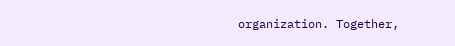organization. Together,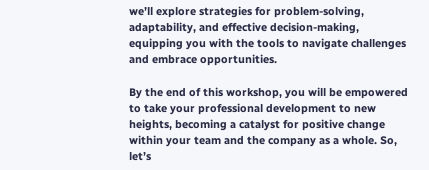we’ll explore strategies for problem-solving, adaptability, and effective decision-making, equipping you with the tools to navigate challenges and embrace opportunities.

By the end of this workshop, you will be empowered to take your professional development to new heights, becoming a catalyst for positive change within your team and the company as a whole. So, let’s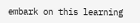embark on this learning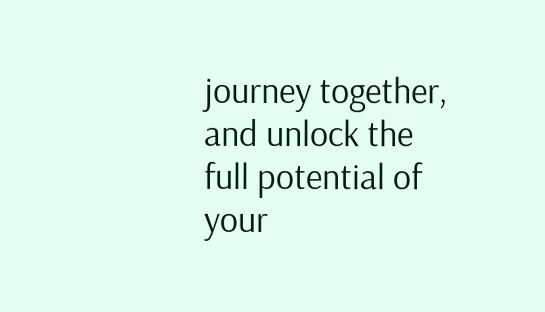journey together, and unlock the full potential of your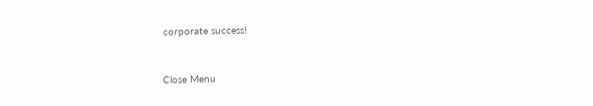corporate success!


Close Menu